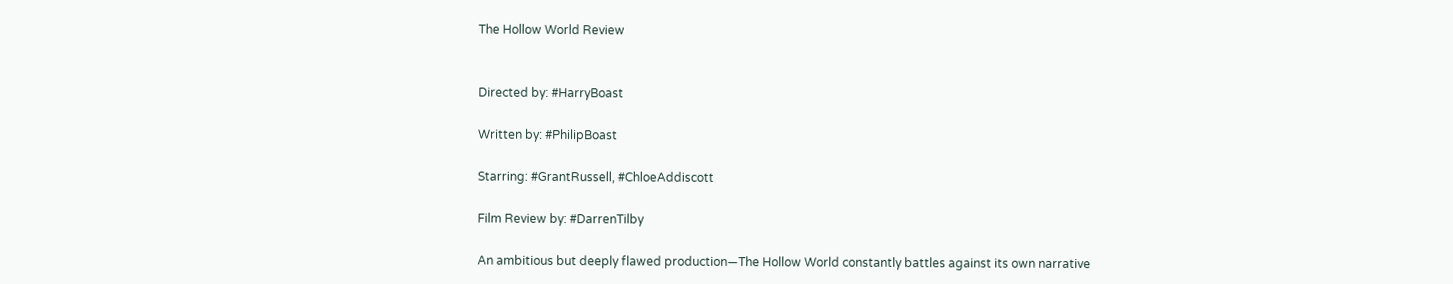The Hollow World Review


Directed by: #HarryBoast

Written by: #PhilipBoast

Starring: #GrantRussell, #ChloeAddiscott

Film Review by: #DarrenTilby

An ambitious but deeply flawed production—The Hollow World constantly battles against its own narrative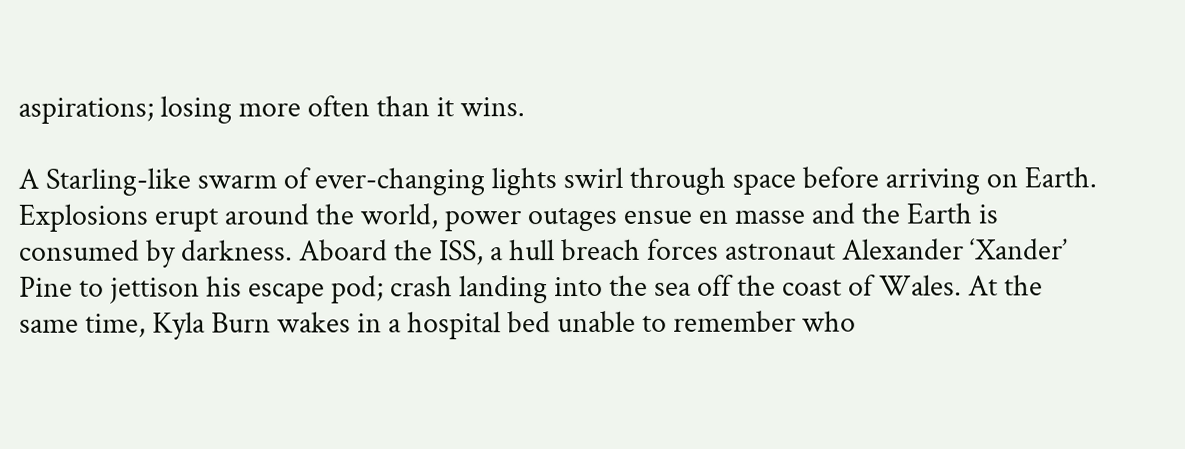aspirations; losing more often than it wins.

A Starling-like swarm of ever-changing lights swirl through space before arriving on Earth. Explosions erupt around the world, power outages ensue en masse and the Earth is consumed by darkness. Aboard the ISS, a hull breach forces astronaut Alexander ‘Xander’ Pine to jettison his escape pod; crash landing into the sea off the coast of Wales. At the same time, Kyla Burn wakes in a hospital bed unable to remember who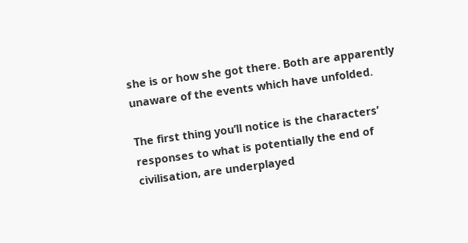she is or how she got there. Both are apparently unaware of the events which have unfolded.

The first thing you’ll notice is the characters’ responses to what is potentially the end of civilisation, are underplayed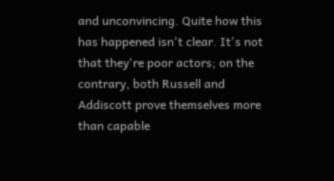and unconvincing. Quite how this has happened isn't clear. It's not that they're poor actors; on the contrary, both Russell and Addiscott prove themselves more than capable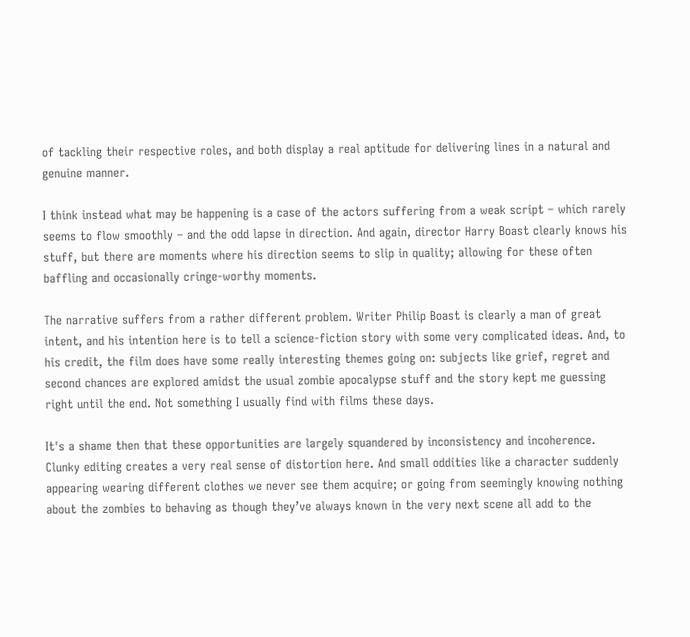of tackling their respective roles, and both display a real aptitude for delivering lines in a natural and genuine manner.

I think instead what may be happening is a case of the actors suffering from a weak script – which rarely seems to flow smoothly – and the odd lapse in direction. And again, director Harry Boast clearly knows his stuff, but there are moments where his direction seems to slip in quality; allowing for these often baffling and occasionally cringe-worthy moments.

The narrative suffers from a rather different problem. Writer Philip Boast is clearly a man of great intent, and his intention here is to tell a science-fiction story with some very complicated ideas. And, to his credit, the film does have some really interesting themes going on: subjects like grief, regret and second chances are explored amidst the usual zombie apocalypse stuff and the story kept me guessing right until the end. Not something I usually find with films these days.

It's a shame then that these opportunities are largely squandered by inconsistency and incoherence. Clunky editing creates a very real sense of distortion here. And small oddities like a character suddenly appearing wearing different clothes we never see them acquire; or going from seemingly knowing nothing about the zombies to behaving as though they’ve always known in the very next scene all add to the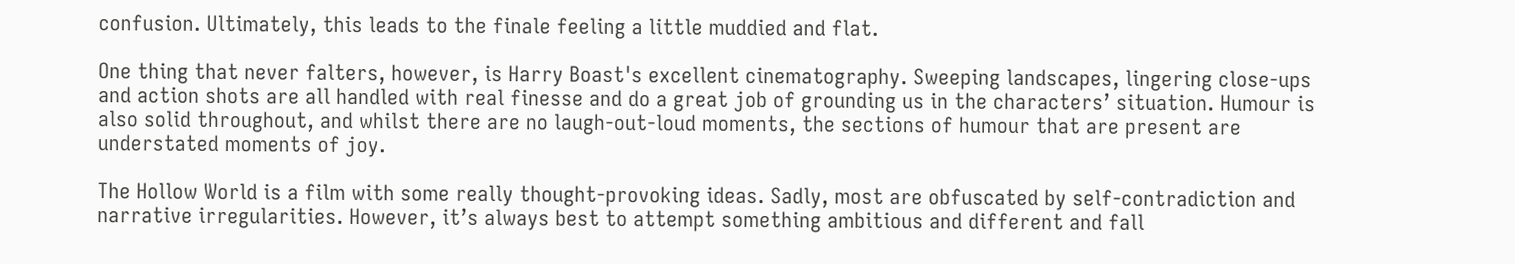confusion. Ultimately, this leads to the finale feeling a little muddied and flat.

One thing that never falters, however, is Harry Boast's excellent cinematography. Sweeping landscapes, lingering close-ups and action shots are all handled with real finesse and do a great job of grounding us in the characters’ situation. Humour is also solid throughout, and whilst there are no laugh-out-loud moments, the sections of humour that are present are understated moments of joy.

The Hollow World is a film with some really thought-provoking ideas. Sadly, most are obfuscated by self-contradiction and narrative irregularities. However, it’s always best to attempt something ambitious and different and fall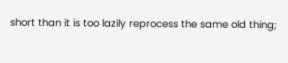short than it is too lazily reprocess the same old thing;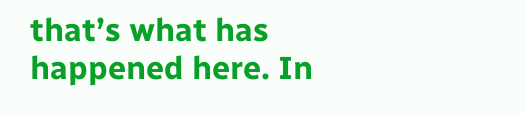that’s what has happened here. In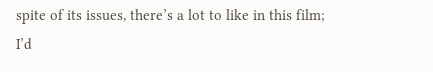spite of its issues, there’s a lot to like in this film; I’d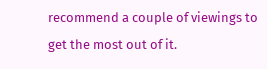recommend a couple of viewings to get the most out of it.